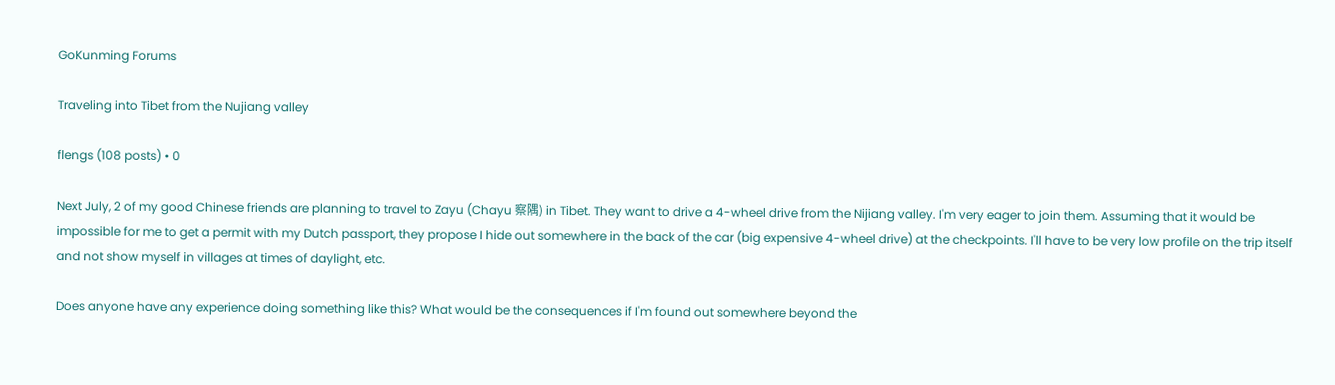GoKunming Forums

Traveling into Tibet from the Nujiang valley

flengs (108 posts) • 0

Next July, 2 of my good Chinese friends are planning to travel to Zayu (Chayu 察隅) in Tibet. They want to drive a 4-wheel drive from the Nijiang valley. I'm very eager to join them. Assuming that it would be impossible for me to get a permit with my Dutch passport, they propose I hide out somewhere in the back of the car (big expensive 4-wheel drive) at the checkpoints. I'll have to be very low profile on the trip itself and not show myself in villages at times of daylight, etc.

Does anyone have any experience doing something like this? What would be the consequences if I'm found out somewhere beyond the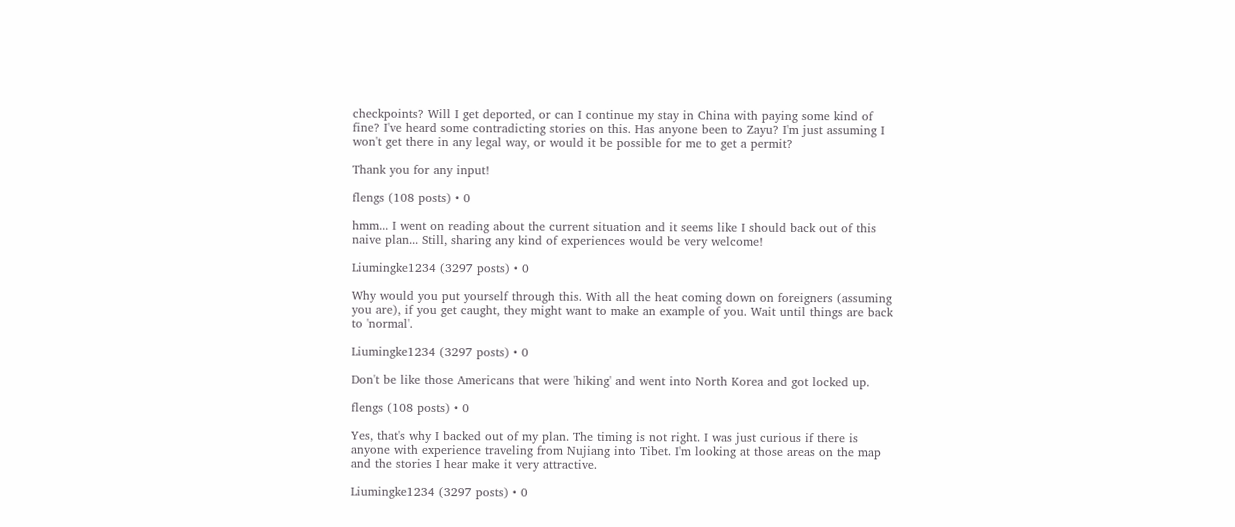checkpoints? Will I get deported, or can I continue my stay in China with paying some kind of fine? I've heard some contradicting stories on this. Has anyone been to Zayu? I'm just assuming I won't get there in any legal way, or would it be possible for me to get a permit?

Thank you for any input!

flengs (108 posts) • 0

hmm... I went on reading about the current situation and it seems like I should back out of this naive plan... Still, sharing any kind of experiences would be very welcome!

Liumingke1234 (3297 posts) • 0

Why would you put yourself through this. With all the heat coming down on foreigners (assuming you are), if you get caught, they might want to make an example of you. Wait until things are back to 'normal'.

Liumingke1234 (3297 posts) • 0

Don't be like those Americans that were 'hiking' and went into North Korea and got locked up.

flengs (108 posts) • 0

Yes, that's why I backed out of my plan. The timing is not right. I was just curious if there is anyone with experience traveling from Nujiang into Tibet. I'm looking at those areas on the map and the stories I hear make it very attractive.

Liumingke1234 (3297 posts) • 0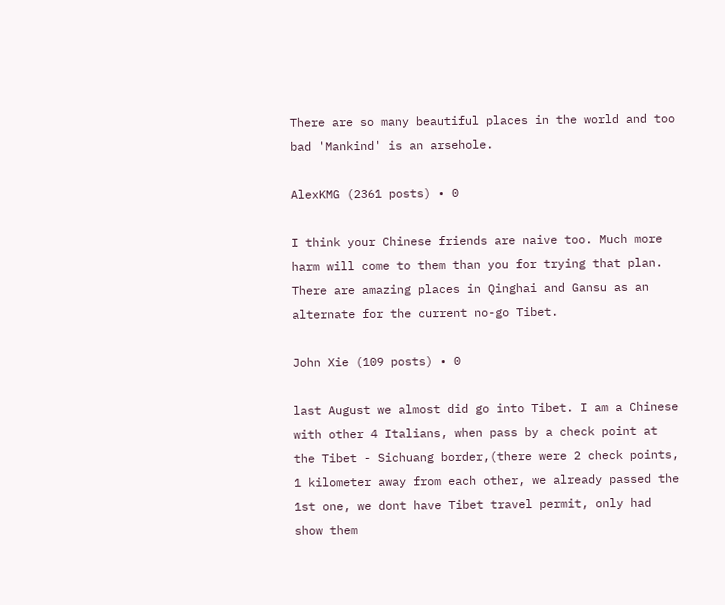There are so many beautiful places in the world and too bad 'Mankind' is an arsehole.

AlexKMG (2361 posts) • 0

I think your Chinese friends are naive too. Much more harm will come to them than you for trying that plan. There are amazing places in Qinghai and Gansu as an alternate for the current no-go Tibet.

John Xie (109 posts) • 0

last August we almost did go into Tibet. I am a Chinese with other 4 Italians, when pass by a check point at the Tibet - Sichuang border,(there were 2 check points, 1 kilometer away from each other, we already passed the 1st one, we dont have Tibet travel permit, only had show them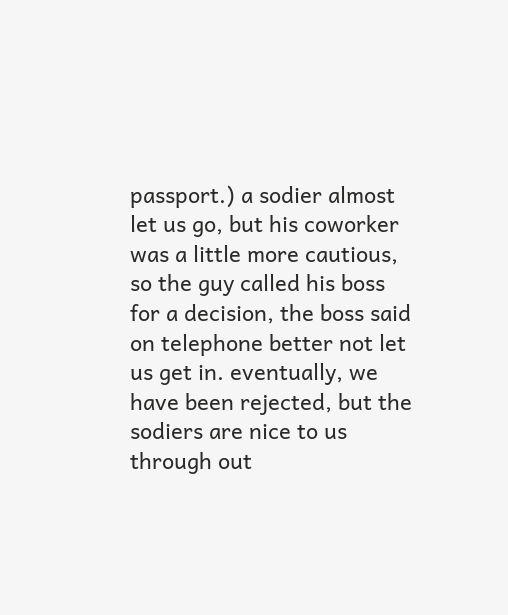passport.) a sodier almost let us go, but his coworker was a little more cautious, so the guy called his boss for a decision, the boss said on telephone better not let us get in. eventually, we have been rejected, but the sodiers are nice to us through out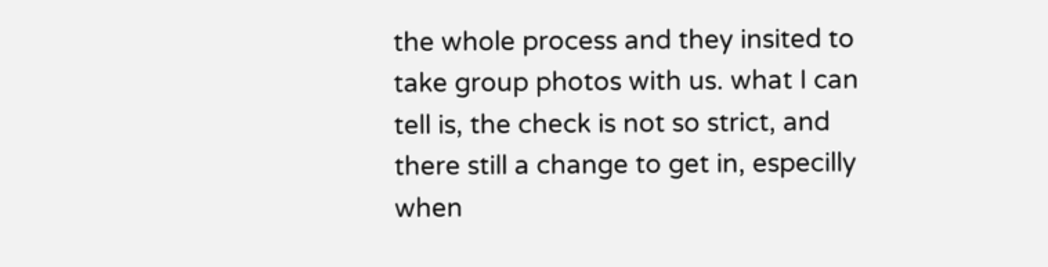the whole process and they insited to take group photos with us. what I can tell is, the check is not so strict, and there still a change to get in, especilly when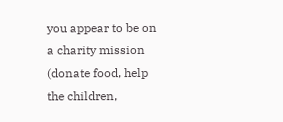you appear to be on a charity mission (donate food, help the children,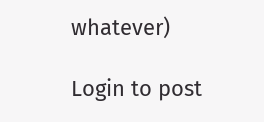whatever)

Login to post